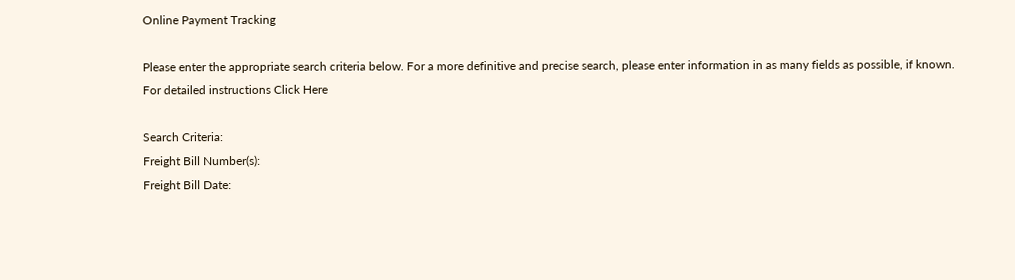Online Payment Tracking

Please enter the appropriate search criteria below. For a more definitive and precise search, please enter information in as many fields as possible, if known.
For detailed instructions Click Here

Search Criteria:
Freight Bill Number(s):
Freight Bill Date: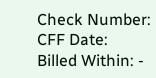Check Number:
CFF Date:
Billed Within: -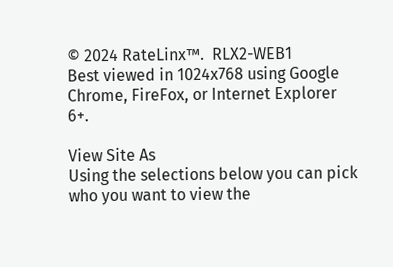© 2024 RateLinx™.  RLX2-WEB1
Best viewed in 1024x768 using Google Chrome, FireFox, or Internet Explorer 6+.

View Site As
Using the selections below you can pick who you want to view the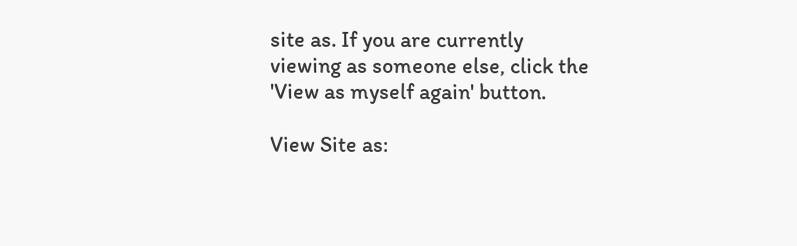site as. If you are currently viewing as someone else, click the 'View as myself again' button.

View Site as: